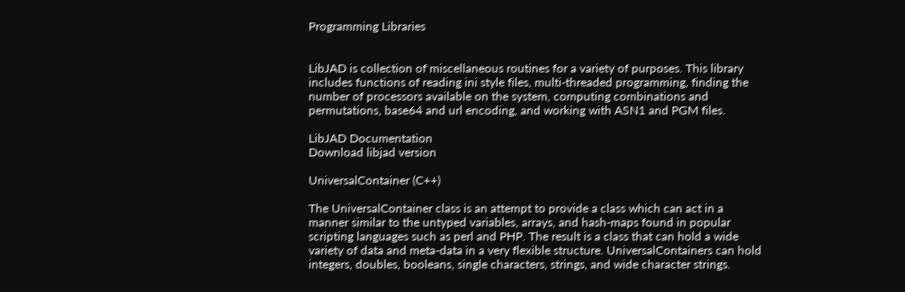Programming Libraries


LibJAD is collection of miscellaneous routines for a variety of purposes. This library includes functions of reading ini style files, multi-threaded programming, finding the number of processors available on the system, computing combinations and permutations, base64 and url encoding, and working with ASN1 and PGM files.

LibJAD Documentation
Download libjad version

UniversalContainer (C++)

The UniversalContainer class is an attempt to provide a class which can act in a manner similar to the untyped variables, arrays, and hash-maps found in popular scripting languages such as perl and PHP. The result is a class that can hold a wide variety of data and meta-data in a very flexible structure. UniversalContainers can hold integers, doubles, booleans, single characters, strings, and wide character strings.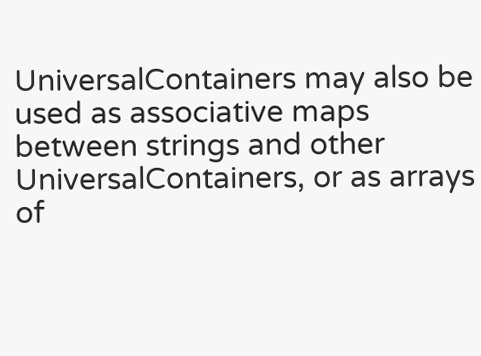UniversalContainers may also be used as associative maps between strings and other UniversalContainers, or as arrays of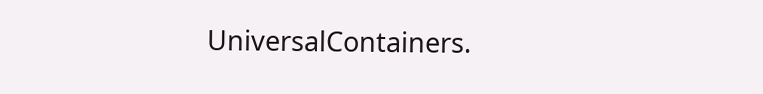UniversalContainers.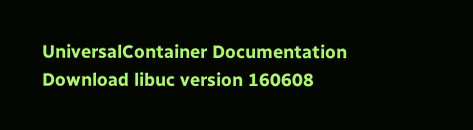UniversalContainer Documentation
Download libuc version 160608